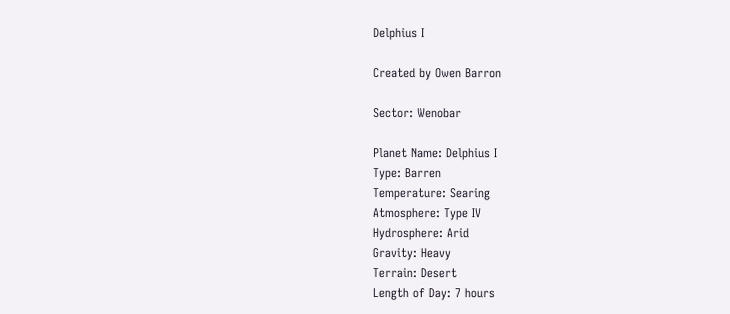Delphius I

Created by Owen Barron

Sector: Wenobar

Planet Name: Delphius I
Type: Barren
Temperature: Searing
Atmosphere: Type IV
Hydrosphere: Arid
Gravity: Heavy
Terrain: Desert
Length of Day: 7 hours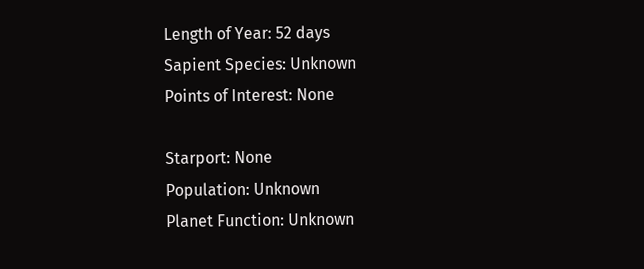Length of Year: 52 days
Sapient Species: Unknown
Points of Interest: None

Starport: None
Population: Unknown
Planet Function: Unknown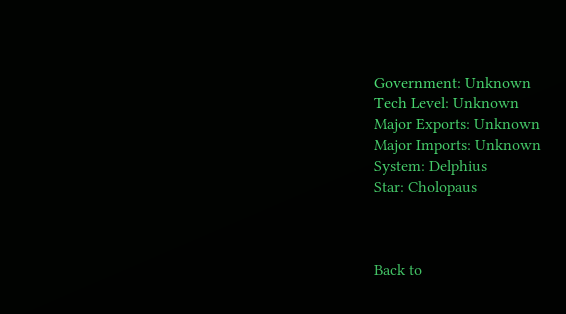Government: Unknown
Tech Level: Unknown
Major Exports: Unknown
Major Imports: Unknown
System: Delphius
Star: Cholopaus



Back to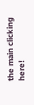the main clicking here!